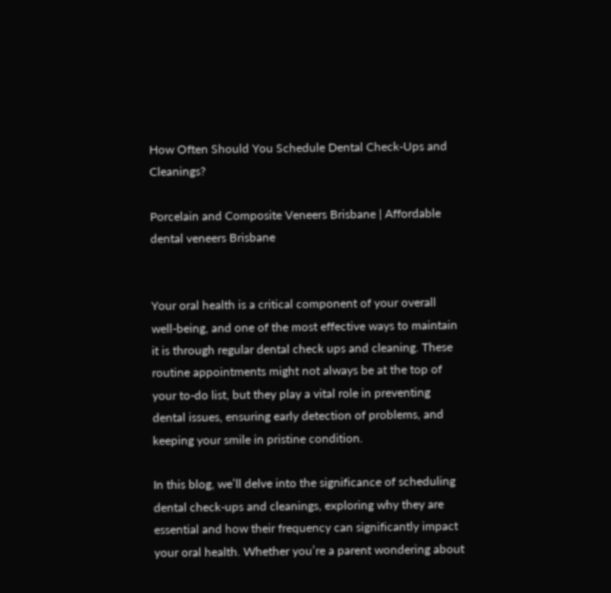How Often Should You Schedule Dental Check-Ups and Cleanings?

Porcelain and Composite Veneers Brisbane | Affordable dental veneers Brisbane


Your oral health is a critical component of your overall well-being, and one of the most effective ways to maintain it is through regular dental check ups and cleaning. These routine appointments might not always be at the top of your to-do list, but they play a vital role in preventing dental issues, ensuring early detection of problems, and keeping your smile in pristine condition.

In this blog, we’ll delve into the significance of scheduling dental check-ups and cleanings, exploring why they are essential and how their frequency can significantly impact your oral health. Whether you’re a parent wondering about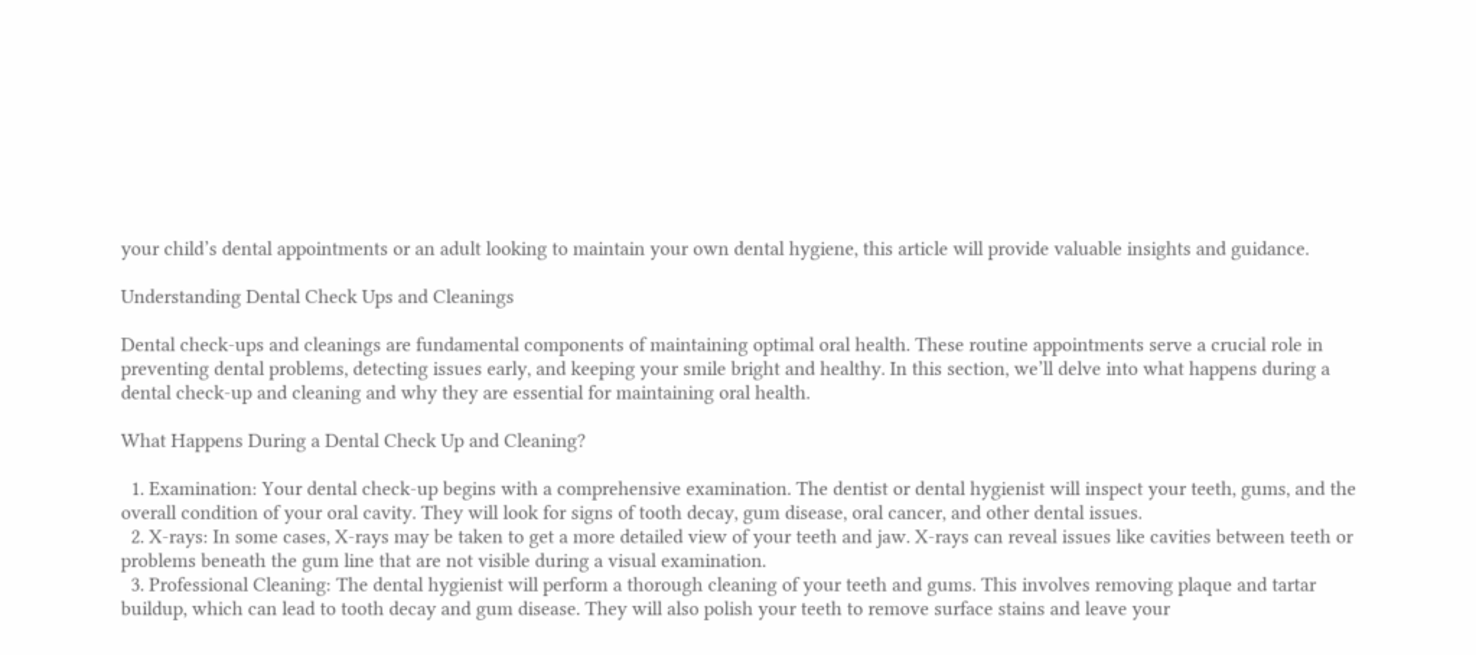your child’s dental appointments or an adult looking to maintain your own dental hygiene, this article will provide valuable insights and guidance.

Understanding Dental Check Ups and Cleanings

Dental check-ups and cleanings are fundamental components of maintaining optimal oral health. These routine appointments serve a crucial role in preventing dental problems, detecting issues early, and keeping your smile bright and healthy. In this section, we’ll delve into what happens during a dental check-up and cleaning and why they are essential for maintaining oral health.

What Happens During a Dental Check Up and Cleaning?

  1. Examination: Your dental check-up begins with a comprehensive examination. The dentist or dental hygienist will inspect your teeth, gums, and the overall condition of your oral cavity. They will look for signs of tooth decay, gum disease, oral cancer, and other dental issues.
  2. X-rays: In some cases, X-rays may be taken to get a more detailed view of your teeth and jaw. X-rays can reveal issues like cavities between teeth or problems beneath the gum line that are not visible during a visual examination.
  3. Professional Cleaning: The dental hygienist will perform a thorough cleaning of your teeth and gums. This involves removing plaque and tartar buildup, which can lead to tooth decay and gum disease. They will also polish your teeth to remove surface stains and leave your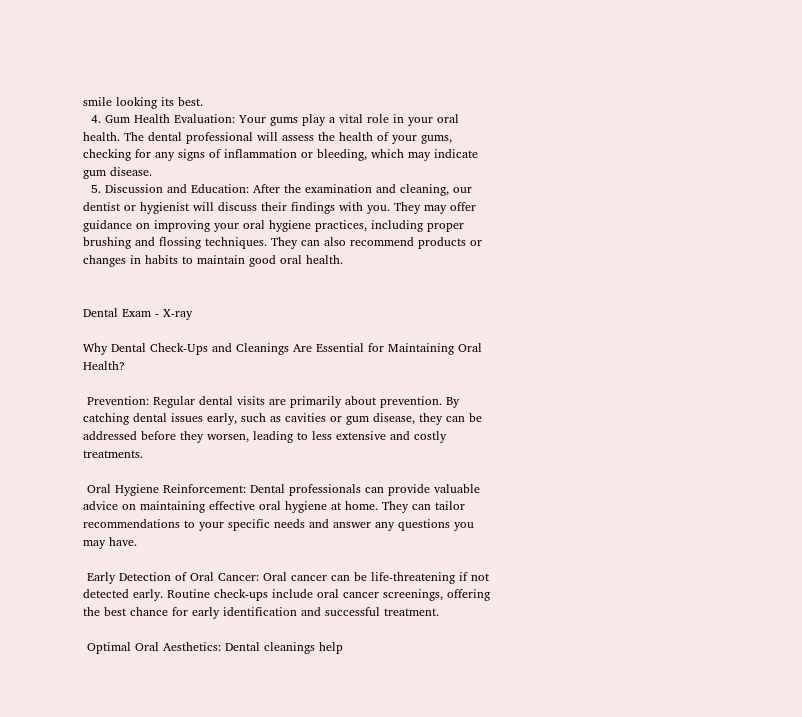smile looking its best.
  4. Gum Health Evaluation: Your gums play a vital role in your oral health. The dental professional will assess the health of your gums, checking for any signs of inflammation or bleeding, which may indicate gum disease.
  5. Discussion and Education: After the examination and cleaning, our dentist or hygienist will discuss their findings with you. They may offer guidance on improving your oral hygiene practices, including proper brushing and flossing techniques. They can also recommend products or changes in habits to maintain good oral health.


Dental Exam - X-ray

Why Dental Check-Ups and Cleanings Are Essential for Maintaining Oral Health?

 Prevention: Regular dental visits are primarily about prevention. By catching dental issues early, such as cavities or gum disease, they can be addressed before they worsen, leading to less extensive and costly treatments.

 Oral Hygiene Reinforcement: Dental professionals can provide valuable advice on maintaining effective oral hygiene at home. They can tailor recommendations to your specific needs and answer any questions you may have.

 Early Detection of Oral Cancer: Oral cancer can be life-threatening if not detected early. Routine check-ups include oral cancer screenings, offering the best chance for early identification and successful treatment.

 Optimal Oral Aesthetics: Dental cleanings help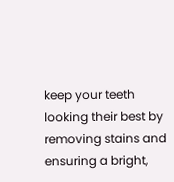keep your teeth looking their best by removing stains and ensuring a bright,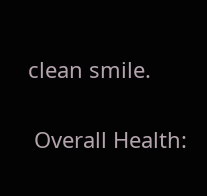clean smile.

 Overall Health: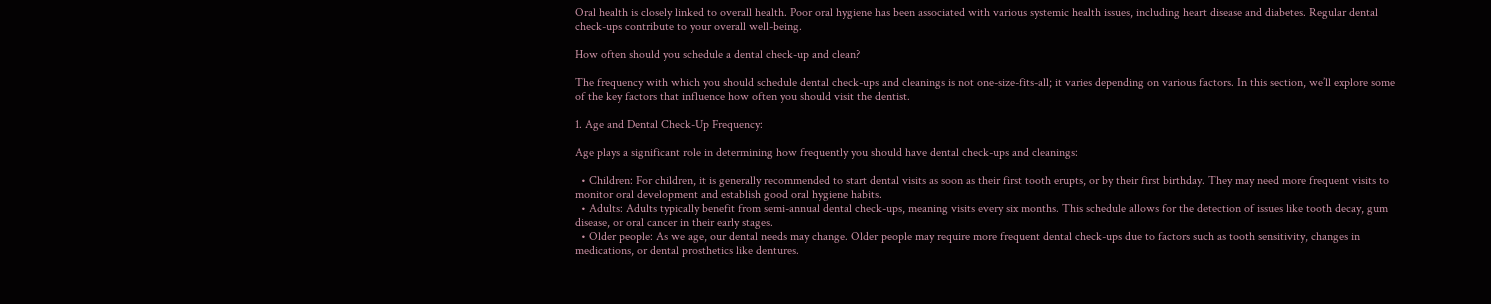Oral health is closely linked to overall health. Poor oral hygiene has been associated with various systemic health issues, including heart disease and diabetes. Regular dental check-ups contribute to your overall well-being.

How often should you schedule a dental check-up and clean?

The frequency with which you should schedule dental check-ups and cleanings is not one-size-fits-all; it varies depending on various factors. In this section, we’ll explore some of the key factors that influence how often you should visit the dentist.

1. Age and Dental Check-Up Frequency:

Age plays a significant role in determining how frequently you should have dental check-ups and cleanings:

  • Children: For children, it is generally recommended to start dental visits as soon as their first tooth erupts, or by their first birthday. They may need more frequent visits to monitor oral development and establish good oral hygiene habits.
  • Adults: Adults typically benefit from semi-annual dental check-ups, meaning visits every six months. This schedule allows for the detection of issues like tooth decay, gum disease, or oral cancer in their early stages.
  • Older people: As we age, our dental needs may change. Older people may require more frequent dental check-ups due to factors such as tooth sensitivity, changes in medications, or dental prosthetics like dentures.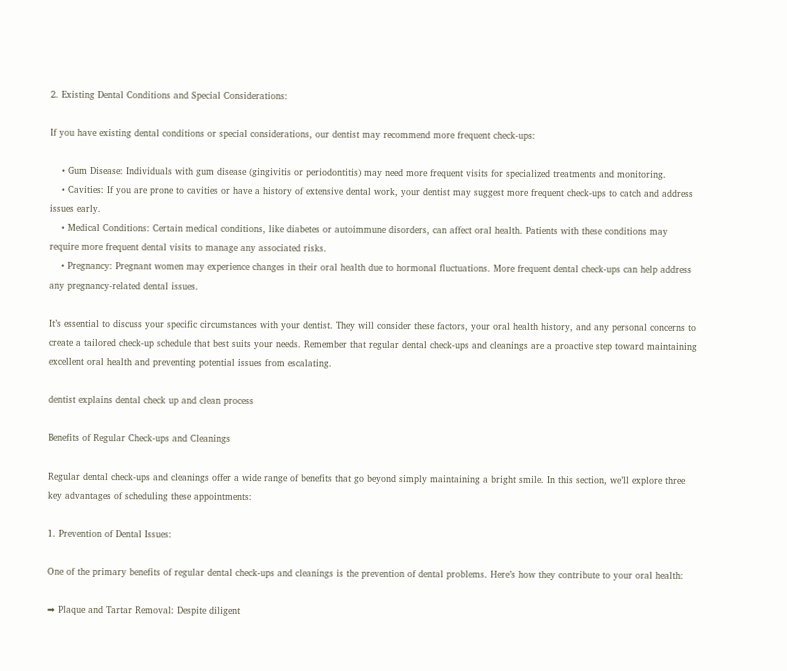2. Existing Dental Conditions and Special Considerations:

If you have existing dental conditions or special considerations, our dentist may recommend more frequent check-ups:

    • Gum Disease: Individuals with gum disease (gingivitis or periodontitis) may need more frequent visits for specialized treatments and monitoring.
    • Cavities: If you are prone to cavities or have a history of extensive dental work, your dentist may suggest more frequent check-ups to catch and address issues early.
    • Medical Conditions: Certain medical conditions, like diabetes or autoimmune disorders, can affect oral health. Patients with these conditions may require more frequent dental visits to manage any associated risks.
    • Pregnancy: Pregnant women may experience changes in their oral health due to hormonal fluctuations. More frequent dental check-ups can help address any pregnancy-related dental issues.

It’s essential to discuss your specific circumstances with your dentist. They will consider these factors, your oral health history, and any personal concerns to create a tailored check-up schedule that best suits your needs. Remember that regular dental check-ups and cleanings are a proactive step toward maintaining excellent oral health and preventing potential issues from escalating.

dentist explains dental check up and clean process

Benefits of Regular Check-ups and Cleanings

Regular dental check-ups and cleanings offer a wide range of benefits that go beyond simply maintaining a bright smile. In this section, we’ll explore three key advantages of scheduling these appointments:

1. Prevention of Dental Issues:

One of the primary benefits of regular dental check-ups and cleanings is the prevention of dental problems. Here’s how they contribute to your oral health:

➡ Plaque and Tartar Removal: Despite diligent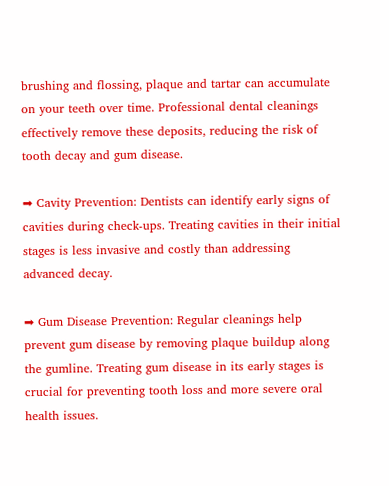brushing and flossing, plaque and tartar can accumulate on your teeth over time. Professional dental cleanings effectively remove these deposits, reducing the risk of tooth decay and gum disease.

➡ Cavity Prevention: Dentists can identify early signs of cavities during check-ups. Treating cavities in their initial stages is less invasive and costly than addressing advanced decay.

➡ Gum Disease Prevention: Regular cleanings help prevent gum disease by removing plaque buildup along the gumline. Treating gum disease in its early stages is crucial for preventing tooth loss and more severe oral health issues.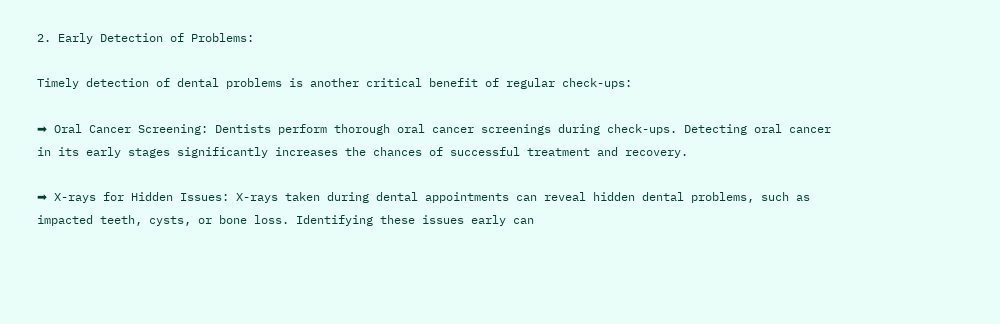2. Early Detection of Problems:

Timely detection of dental problems is another critical benefit of regular check-ups:

➡ Oral Cancer Screening: Dentists perform thorough oral cancer screenings during check-ups. Detecting oral cancer in its early stages significantly increases the chances of successful treatment and recovery.

➡ X-rays for Hidden Issues: X-rays taken during dental appointments can reveal hidden dental problems, such as impacted teeth, cysts, or bone loss. Identifying these issues early can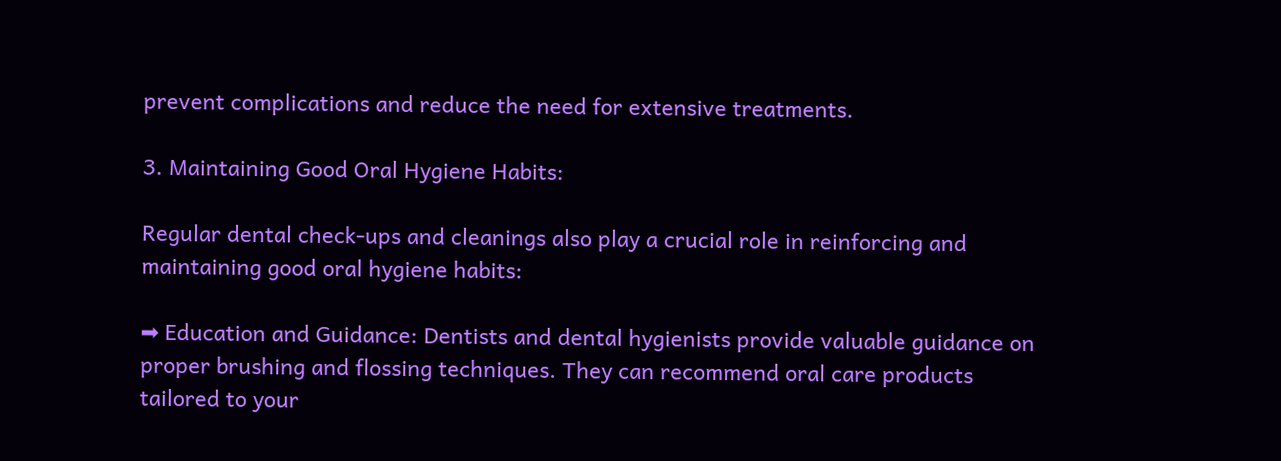prevent complications and reduce the need for extensive treatments.

3. Maintaining Good Oral Hygiene Habits:

Regular dental check-ups and cleanings also play a crucial role in reinforcing and maintaining good oral hygiene habits:

➡ Education and Guidance: Dentists and dental hygienists provide valuable guidance on proper brushing and flossing techniques. They can recommend oral care products tailored to your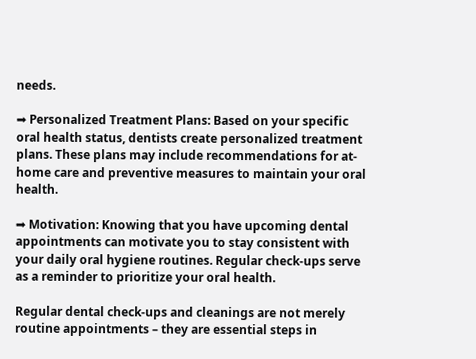needs.

➡ Personalized Treatment Plans: Based on your specific oral health status, dentists create personalized treatment plans. These plans may include recommendations for at-home care and preventive measures to maintain your oral health.

➡ Motivation: Knowing that you have upcoming dental appointments can motivate you to stay consistent with your daily oral hygiene routines. Regular check-ups serve as a reminder to prioritize your oral health.

Regular dental check-ups and cleanings are not merely routine appointments – they are essential steps in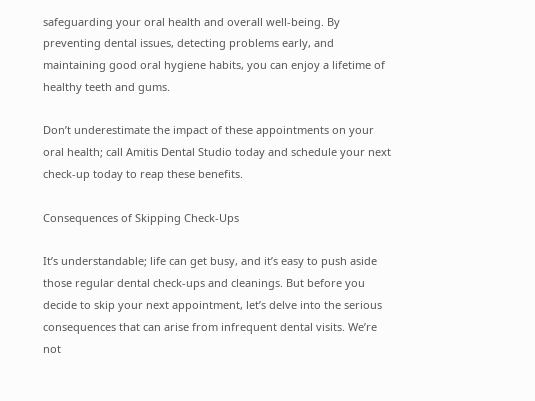safeguarding your oral health and overall well-being. By preventing dental issues, detecting problems early, and maintaining good oral hygiene habits, you can enjoy a lifetime of healthy teeth and gums.

Don’t underestimate the impact of these appointments on your oral health; call Amitis Dental Studio today and schedule your next check-up today to reap these benefits.

Consequences of Skipping Check-Ups

It’s understandable; life can get busy, and it’s easy to push aside those regular dental check-ups and cleanings. But before you decide to skip your next appointment, let’s delve into the serious consequences that can arise from infrequent dental visits. We’re not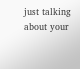just talking about your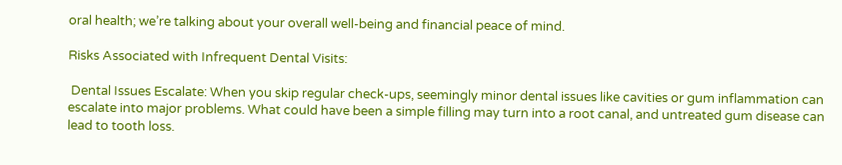oral health; we’re talking about your overall well-being and financial peace of mind.

Risks Associated with Infrequent Dental Visits:

 Dental Issues Escalate: When you skip regular check-ups, seemingly minor dental issues like cavities or gum inflammation can escalate into major problems. What could have been a simple filling may turn into a root canal, and untreated gum disease can lead to tooth loss.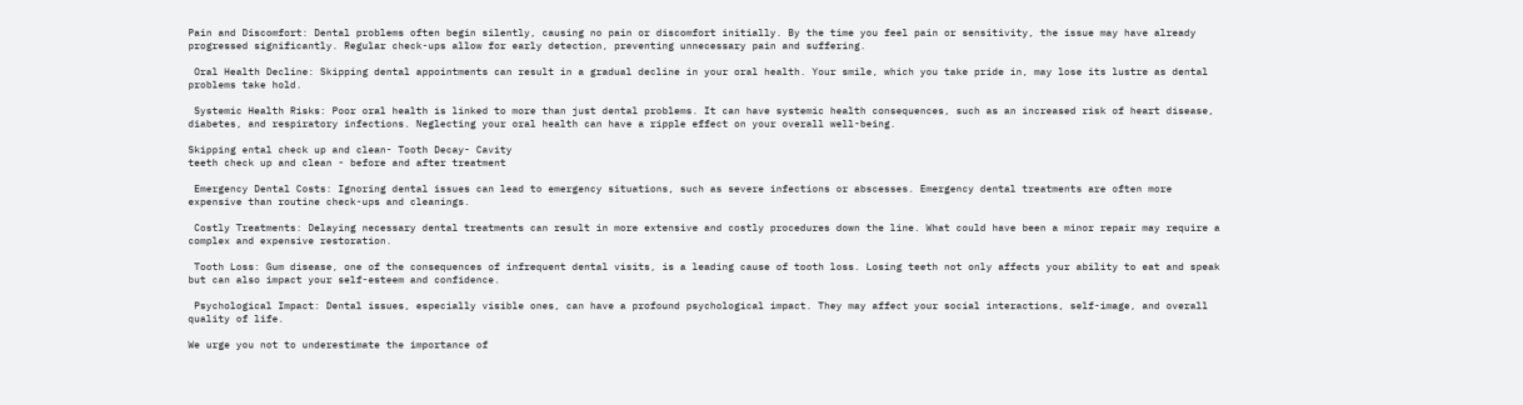Pain and Discomfort: Dental problems often begin silently, causing no pain or discomfort initially. By the time you feel pain or sensitivity, the issue may have already progressed significantly. Regular check-ups allow for early detection, preventing unnecessary pain and suffering.

 Oral Health Decline: Skipping dental appointments can result in a gradual decline in your oral health. Your smile, which you take pride in, may lose its lustre as dental problems take hold.

 Systemic Health Risks: Poor oral health is linked to more than just dental problems. It can have systemic health consequences, such as an increased risk of heart disease, diabetes, and respiratory infections. Neglecting your oral health can have a ripple effect on your overall well-being.

Skipping ental check up and clean- Tooth Decay- Cavity
teeth check up and clean - before and after treatment

 Emergency Dental Costs: Ignoring dental issues can lead to emergency situations, such as severe infections or abscesses. Emergency dental treatments are often more expensive than routine check-ups and cleanings.

 Costly Treatments: Delaying necessary dental treatments can result in more extensive and costly procedures down the line. What could have been a minor repair may require a complex and expensive restoration.

 Tooth Loss: Gum disease, one of the consequences of infrequent dental visits, is a leading cause of tooth loss. Losing teeth not only affects your ability to eat and speak but can also impact your self-esteem and confidence.

 Psychological Impact: Dental issues, especially visible ones, can have a profound psychological impact. They may affect your social interactions, self-image, and overall quality of life.

We urge you not to underestimate the importance of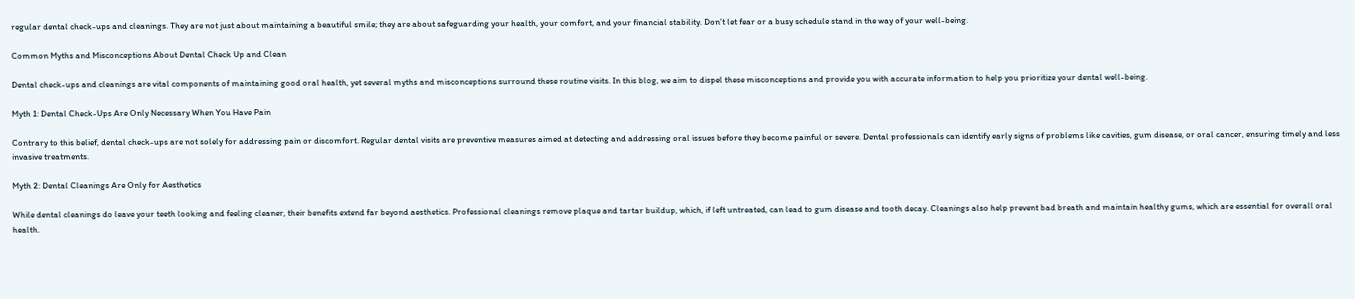regular dental check-ups and cleanings. They are not just about maintaining a beautiful smile; they are about safeguarding your health, your comfort, and your financial stability. Don’t let fear or a busy schedule stand in the way of your well-being.

Common Myths and Misconceptions About Dental Check Up and Clean

Dental check-ups and cleanings are vital components of maintaining good oral health, yet several myths and misconceptions surround these routine visits. In this blog, we aim to dispel these misconceptions and provide you with accurate information to help you prioritize your dental well-being.

Myth 1: Dental Check-Ups Are Only Necessary When You Have Pain

Contrary to this belief, dental check-ups are not solely for addressing pain or discomfort. Regular dental visits are preventive measures aimed at detecting and addressing oral issues before they become painful or severe. Dental professionals can identify early signs of problems like cavities, gum disease, or oral cancer, ensuring timely and less invasive treatments.

Myth 2: Dental Cleanings Are Only for Aesthetics

While dental cleanings do leave your teeth looking and feeling cleaner, their benefits extend far beyond aesthetics. Professional cleanings remove plaque and tartar buildup, which, if left untreated, can lead to gum disease and tooth decay. Cleanings also help prevent bad breath and maintain healthy gums, which are essential for overall oral health.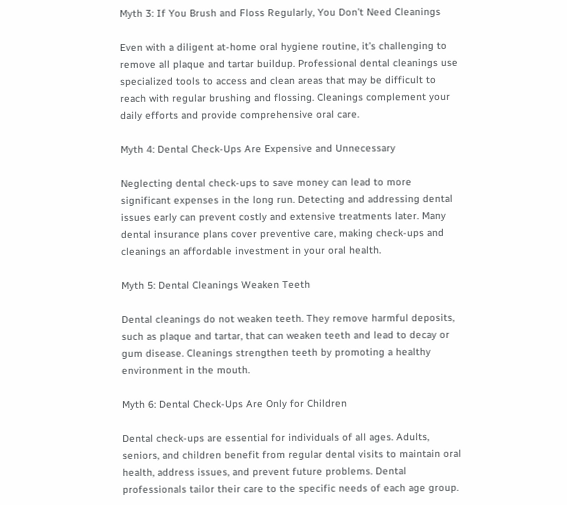Myth 3: If You Brush and Floss Regularly, You Don’t Need Cleanings

Even with a diligent at-home oral hygiene routine, it’s challenging to remove all plaque and tartar buildup. Professional dental cleanings use specialized tools to access and clean areas that may be difficult to reach with regular brushing and flossing. Cleanings complement your daily efforts and provide comprehensive oral care.

Myth 4: Dental Check-Ups Are Expensive and Unnecessary

Neglecting dental check-ups to save money can lead to more significant expenses in the long run. Detecting and addressing dental issues early can prevent costly and extensive treatments later. Many dental insurance plans cover preventive care, making check-ups and cleanings an affordable investment in your oral health.

Myth 5: Dental Cleanings Weaken Teeth

Dental cleanings do not weaken teeth. They remove harmful deposits, such as plaque and tartar, that can weaken teeth and lead to decay or gum disease. Cleanings strengthen teeth by promoting a healthy environment in the mouth.

Myth 6: Dental Check-Ups Are Only for Children

Dental check-ups are essential for individuals of all ages. Adults, seniors, and children benefit from regular dental visits to maintain oral health, address issues, and prevent future problems. Dental professionals tailor their care to the specific needs of each age group.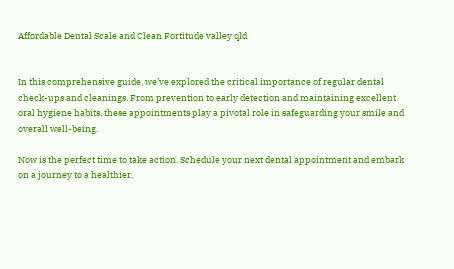Affordable Dental Scale and Clean Fortitude valley qld


In this comprehensive guide, we’ve explored the critical importance of regular dental check-ups and cleanings. From prevention to early detection and maintaining excellent oral hygiene habits, these appointments play a pivotal role in safeguarding your smile and overall well-being.

Now is the perfect time to take action. Schedule your next dental appointment and embark on a journey to a healthier,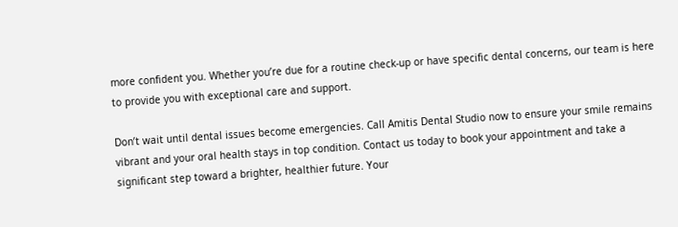more confident you. Whether you’re due for a routine check-up or have specific dental concerns, our team is here to provide you with exceptional care and support.

Don’t wait until dental issues become emergencies. Call Amitis Dental Studio now to ensure your smile remains vibrant and your oral health stays in top condition. Contact us today to book your appointment and take a significant step toward a brighter, healthier future. Your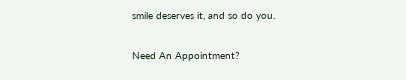smile deserves it, and so do you.

Need An Appointment?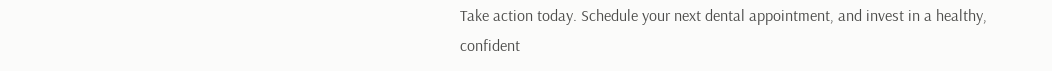Take action today. Schedule your next dental appointment, and invest in a healthy, confident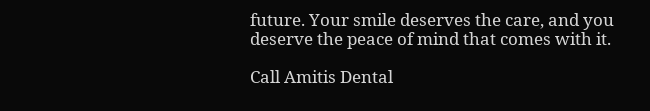future. Your smile deserves the care, and you deserve the peace of mind that comes with it.

Call Amitis Dental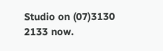Studio on (07)3130 2133 now.